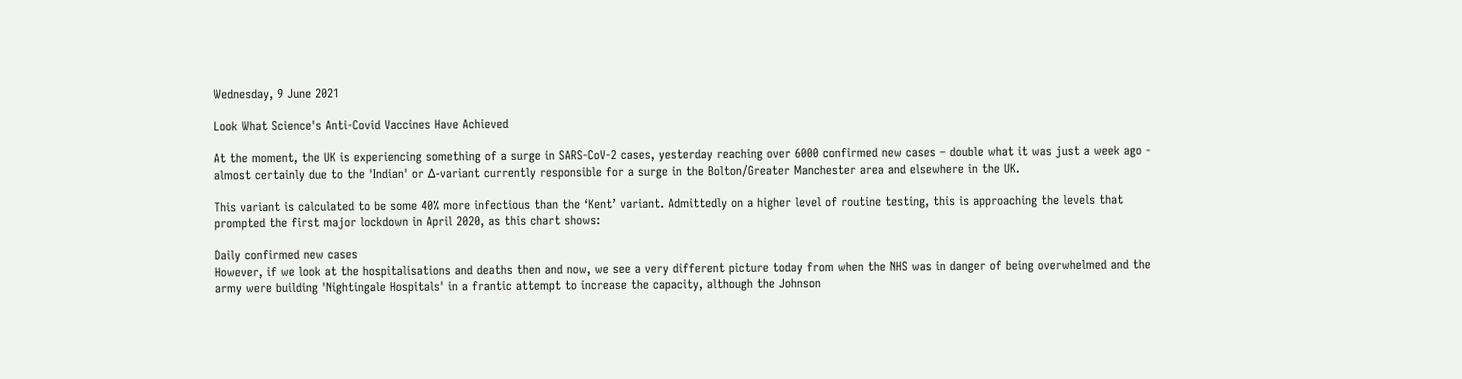Wednesday, 9 June 2021

Look What Science's Anti-Covid Vaccines Have Achieved

At the moment, the UK is experiencing something of a surge in SARS-CoV-2 cases, yesterday reaching over 6000 confirmed new cases – double what it was just a week ago - almost certainly due to the 'Indian' or Δ-variant currently responsible for a surge in the Bolton/Greater Manchester area and elsewhere in the UK.

This variant is calculated to be some 40% more infectious than the ‘Kent’ variant. Admittedly on a higher level of routine testing, this is approaching the levels that prompted the first major lockdown in April 2020, as this chart shows:

Daily confirmed new cases
However, if we look at the hospitalisations and deaths then and now, we see a very different picture today from when the NHS was in danger of being overwhelmed and the army were building 'Nightingale Hospitals' in a frantic attempt to increase the capacity, although the Johnson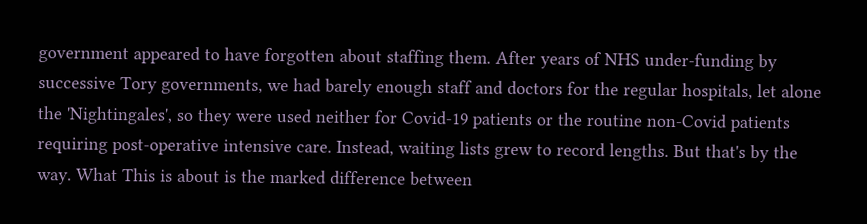government appeared to have forgotten about staffing them. After years of NHS under-funding by successive Tory governments, we had barely enough staff and doctors for the regular hospitals, let alone the 'Nightingales', so they were used neither for Covid-19 patients or the routine non-Covid patients requiring post-operative intensive care. Instead, waiting lists grew to record lengths. But that's by the way. What This is about is the marked difference between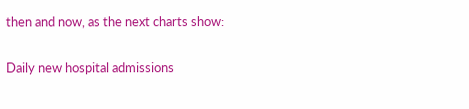then and now, as the next charts show:

Daily new hospital admissions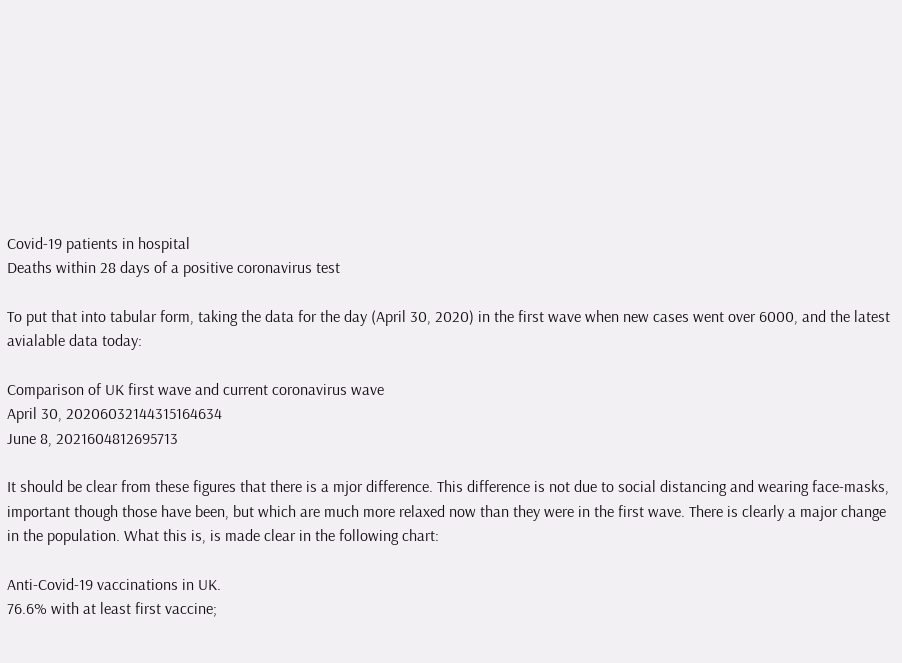Covid-19 patients in hospital
Deaths within 28 days of a positive coronavirus test

To put that into tabular form, taking the data for the day (April 30, 2020) in the first wave when new cases went over 6000, and the latest avialable data today:

Comparison of UK first wave and current coronavirus wave
April 30, 20206032144315164634
June 8, 2021604812695713

It should be clear from these figures that there is a mjor difference. This difference is not due to social distancing and wearing face-masks, important though those have been, but which are much more relaxed now than they were in the first wave. There is clearly a major change in the population. What this is, is made clear in the following chart:

Anti-Covid-19 vaccinations in UK.
76.6% with at least first vaccine;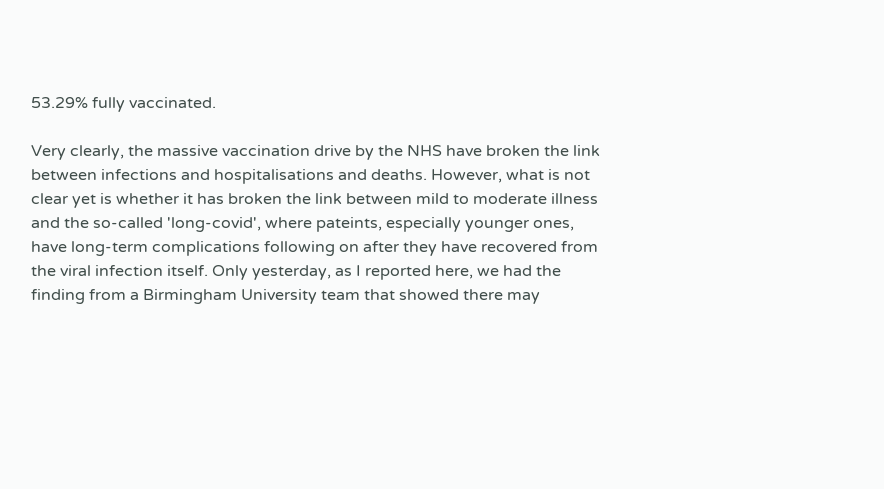53.29% fully vaccinated.

Very clearly, the massive vaccination drive by the NHS have broken the link between infections and hospitalisations and deaths. However, what is not clear yet is whether it has broken the link between mild to moderate illness and the so-called 'long-covid', where pateints, especially younger ones, have long-term complications following on after they have recovered from the viral infection itself. Only yesterday, as I reported here, we had the finding from a Birmingham University team that showed there may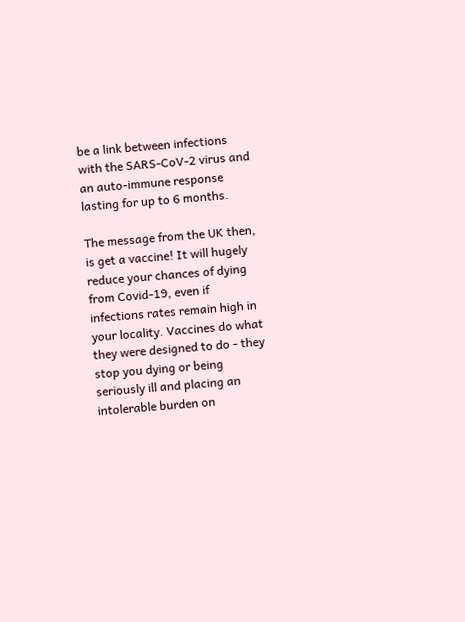be a link between infections with the SARS-CoV-2 virus and an auto-immune response lasting for up to 6 months.

The message from the UK then, is get a vaccine! It will hugely reduce your chances of dying from Covid-19, even if infections rates remain high in your locality. Vaccines do what they were designed to do - they stop you dying or being seriously ill and placing an intolerable burden on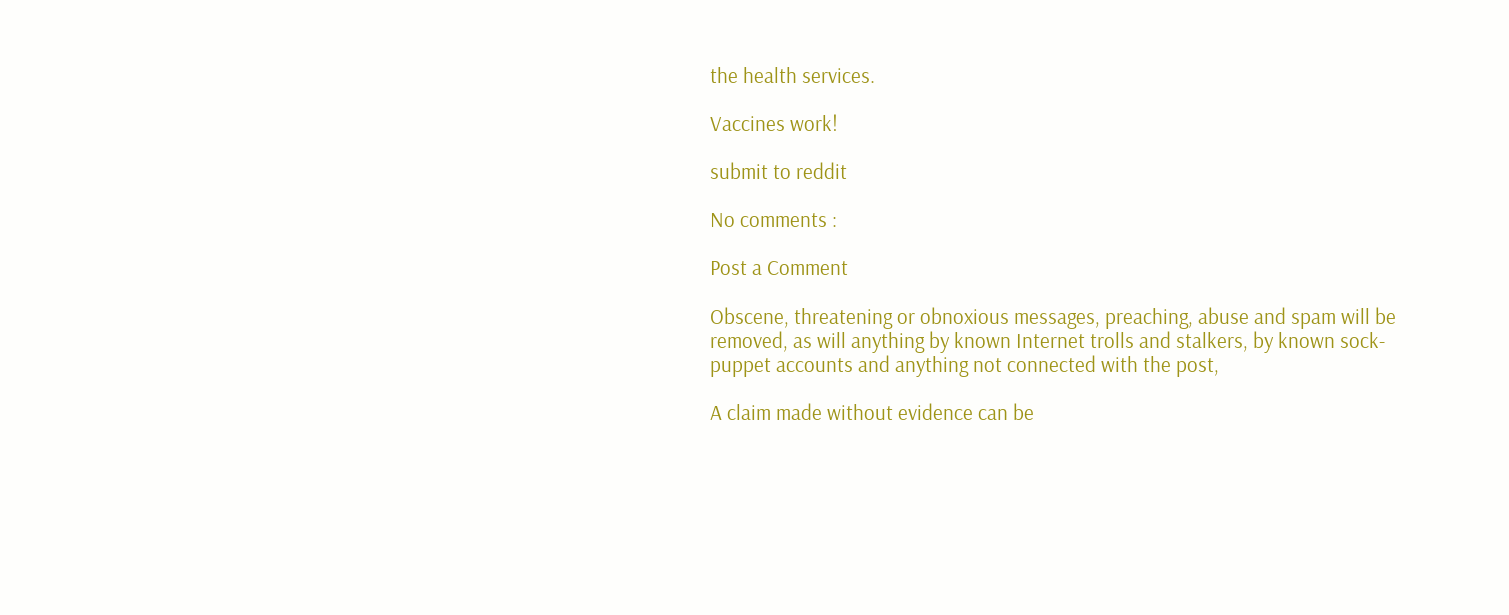the health services.

Vaccines work!

submit to reddit

No comments :

Post a Comment

Obscene, threatening or obnoxious messages, preaching, abuse and spam will be removed, as will anything by known Internet trolls and stalkers, by known sock-puppet accounts and anything not connected with the post,

A claim made without evidence can be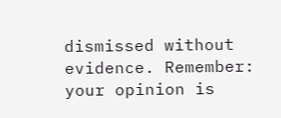dismissed without evidence. Remember: your opinion is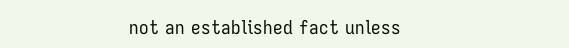not an established fact unless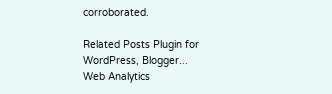corroborated.

Related Posts Plugin for WordPress, Blogger...
Web Analytics